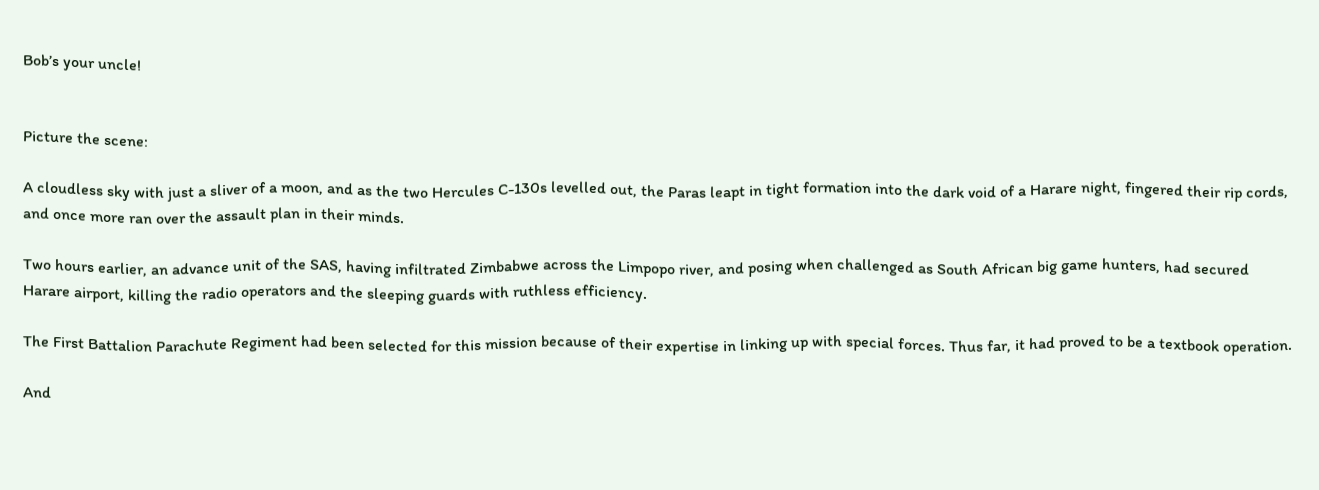Bob’s your uncle!


Picture the scene:

A cloudless sky with just a sliver of a moon, and as the two Hercules C-130s levelled out, the Paras leapt in tight formation into the dark void of a Harare night, fingered their rip cords, and once more ran over the assault plan in their minds.

Two hours earlier, an advance unit of the SAS, having infiltrated Zimbabwe across the Limpopo river, and posing when challenged as South African big game hunters, had secured Harare airport, killing the radio operators and the sleeping guards with ruthless efficiency.

The First Battalion Parachute Regiment had been selected for this mission because of their expertise in linking up with special forces. Thus far, it had proved to be a textbook operation.

And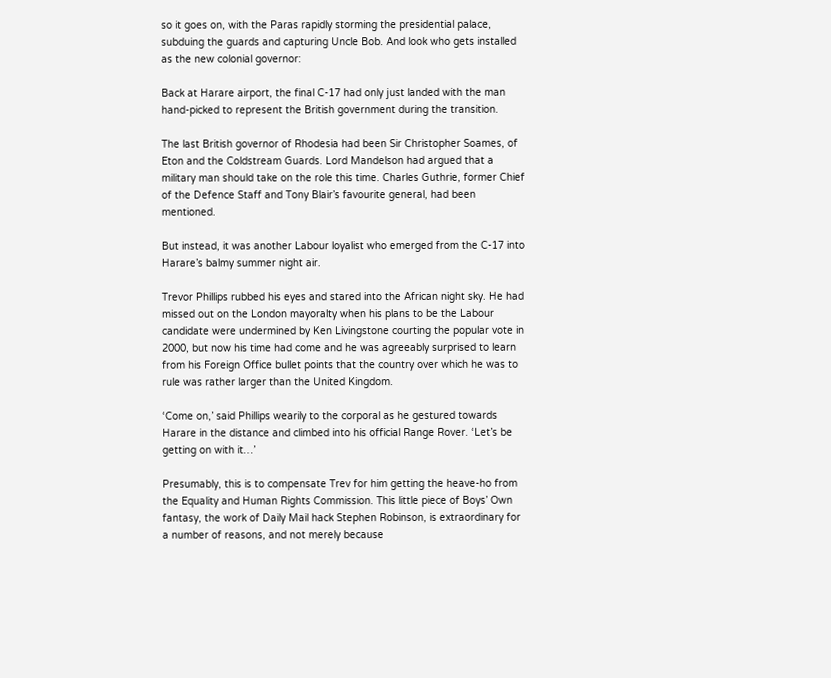so it goes on, with the Paras rapidly storming the presidential palace, subduing the guards and capturing Uncle Bob. And look who gets installed as the new colonial governor:

Back at Harare airport, the final C-17 had only just landed with the man hand-picked to represent the British government during the transition.

The last British governor of Rhodesia had been Sir Christopher Soames, of Eton and the Coldstream Guards. Lord Mandelson had argued that a military man should take on the role this time. Charles Guthrie, former Chief of the Defence Staff and Tony Blair’s favourite general, had been mentioned.

But instead, it was another Labour loyalist who emerged from the C-17 into Harare’s balmy summer night air.

Trevor Phillips rubbed his eyes and stared into the African night sky. He had missed out on the London mayoralty when his plans to be the Labour candidate were undermined by Ken Livingstone courting the popular vote in 2000, but now his time had come and he was agreeably surprised to learn from his Foreign Office bullet points that the country over which he was to rule was rather larger than the United Kingdom.

‘Come on,’ said Phillips wearily to the corporal as he gestured towards Harare in the distance and climbed into his official Range Rover. ‘Let’s be getting on with it…’

Presumably, this is to compensate Trev for him getting the heave-ho from the Equality and Human Rights Commission. This little piece of Boys’ Own fantasy, the work of Daily Mail hack Stephen Robinson, is extraordinary for a number of reasons, and not merely because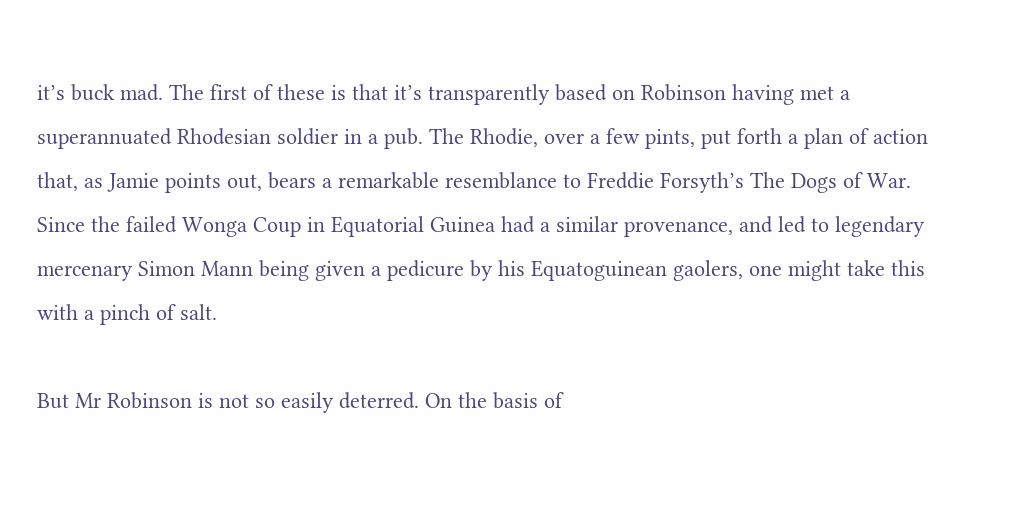it’s buck mad. The first of these is that it’s transparently based on Robinson having met a superannuated Rhodesian soldier in a pub. The Rhodie, over a few pints, put forth a plan of action that, as Jamie points out, bears a remarkable resemblance to Freddie Forsyth’s The Dogs of War. Since the failed Wonga Coup in Equatorial Guinea had a similar provenance, and led to legendary mercenary Simon Mann being given a pedicure by his Equatoguinean gaolers, one might take this with a pinch of salt.

But Mr Robinson is not so easily deterred. On the basis of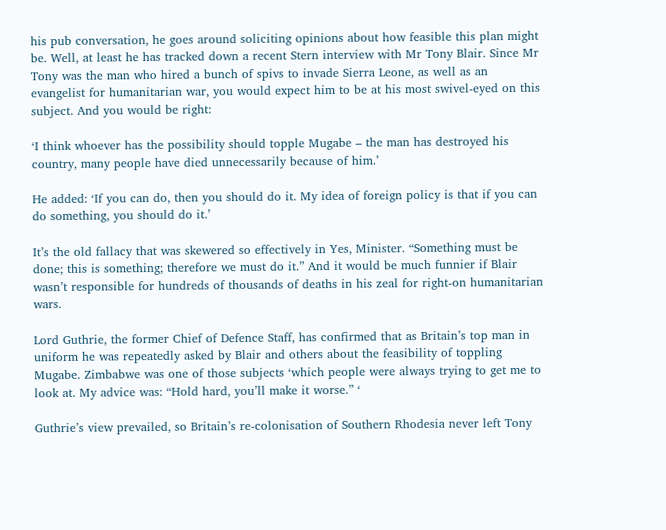his pub conversation, he goes around soliciting opinions about how feasible this plan might be. Well, at least he has tracked down a recent Stern interview with Mr Tony Blair. Since Mr Tony was the man who hired a bunch of spivs to invade Sierra Leone, as well as an evangelist for humanitarian war, you would expect him to be at his most swivel-eyed on this subject. And you would be right:

‘I think whoever has the possibility should topple Mugabe – the man has destroyed his country, many people have died unnecessarily because of him.’

He added: ‘If you can do, then you should do it. My idea of foreign policy is that if you can do something, you should do it.’

It’s the old fallacy that was skewered so effectively in Yes, Minister. “Something must be done; this is something; therefore we must do it.” And it would be much funnier if Blair wasn’t responsible for hundreds of thousands of deaths in his zeal for right-on humanitarian wars.

Lord Guthrie, the former Chief of Defence Staff, has confirmed that as Britain’s top man in uniform he was repeatedly asked by Blair and others about the feasibility of toppling Mugabe. Zimbabwe was one of those subjects ‘which people were always trying to get me to look at. My advice was: “Hold hard, you’ll make it worse.” ‘

Guthrie’s view prevailed, so Britain’s re-colonisation of Southern Rhodesia never left Tony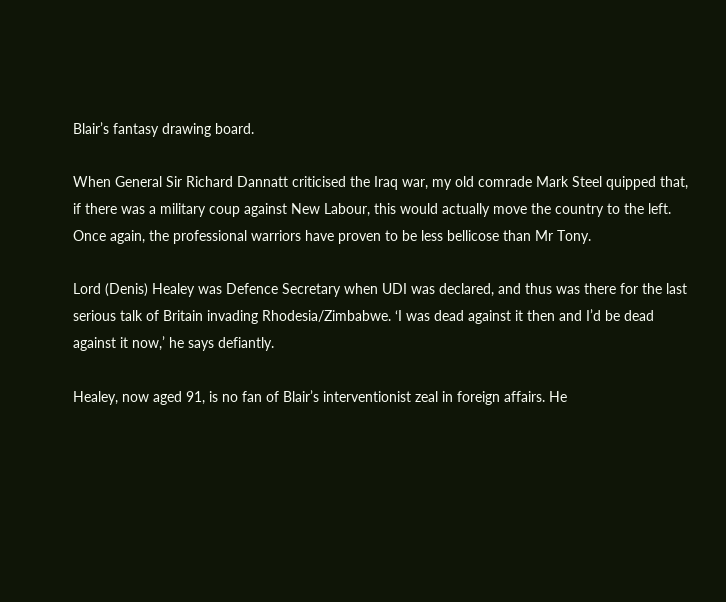Blair’s fantasy drawing board.

When General Sir Richard Dannatt criticised the Iraq war, my old comrade Mark Steel quipped that, if there was a military coup against New Labour, this would actually move the country to the left. Once again, the professional warriors have proven to be less bellicose than Mr Tony.

Lord (Denis) Healey was Defence Secretary when UDI was declared, and thus was there for the last serious talk of Britain invading Rhodesia/Zimbabwe. ‘I was dead against it then and I’d be dead against it now,’ he says defiantly.

Healey, now aged 91, is no fan of Blair’s interventionist zeal in foreign affairs. He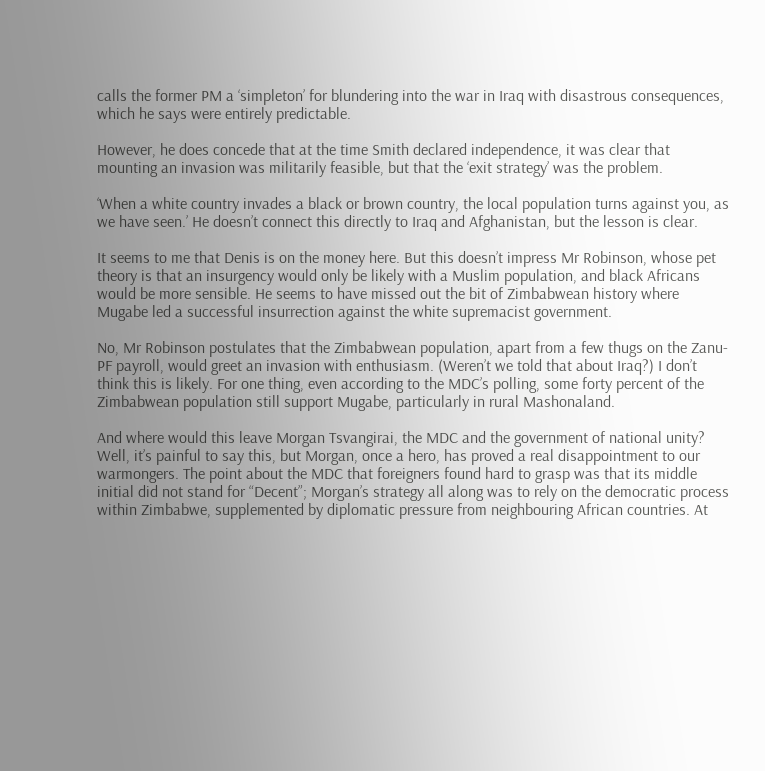calls the former PM a ‘simpleton’ for blundering into the war in Iraq with disastrous consequences, which he says were entirely predictable.

However, he does concede that at the time Smith declared independence, it was clear that mounting an invasion was militarily feasible, but that the ‘exit strategy’ was the problem.

‘When a white country invades a black or brown country, the local population turns against you, as we have seen.’ He doesn’t connect this directly to Iraq and Afghanistan, but the lesson is clear.

It seems to me that Denis is on the money here. But this doesn’t impress Mr Robinson, whose pet theory is that an insurgency would only be likely with a Muslim population, and black Africans would be more sensible. He seems to have missed out the bit of Zimbabwean history where Mugabe led a successful insurrection against the white supremacist government.

No, Mr Robinson postulates that the Zimbabwean population, apart from a few thugs on the Zanu-PF payroll, would greet an invasion with enthusiasm. (Weren’t we told that about Iraq?) I don’t think this is likely. For one thing, even according to the MDC’s polling, some forty percent of the Zimbabwean population still support Mugabe, particularly in rural Mashonaland.

And where would this leave Morgan Tsvangirai, the MDC and the government of national unity? Well, it’s painful to say this, but Morgan, once a hero, has proved a real disappointment to our warmongers. The point about the MDC that foreigners found hard to grasp was that its middle initial did not stand for “Decent”; Morgan’s strategy all along was to rely on the democratic process within Zimbabwe, supplemented by diplomatic pressure from neighbouring African countries. At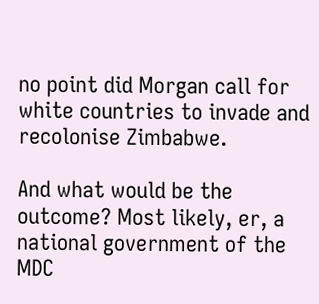no point did Morgan call for white countries to invade and recolonise Zimbabwe.

And what would be the outcome? Most likely, er, a national government of the MDC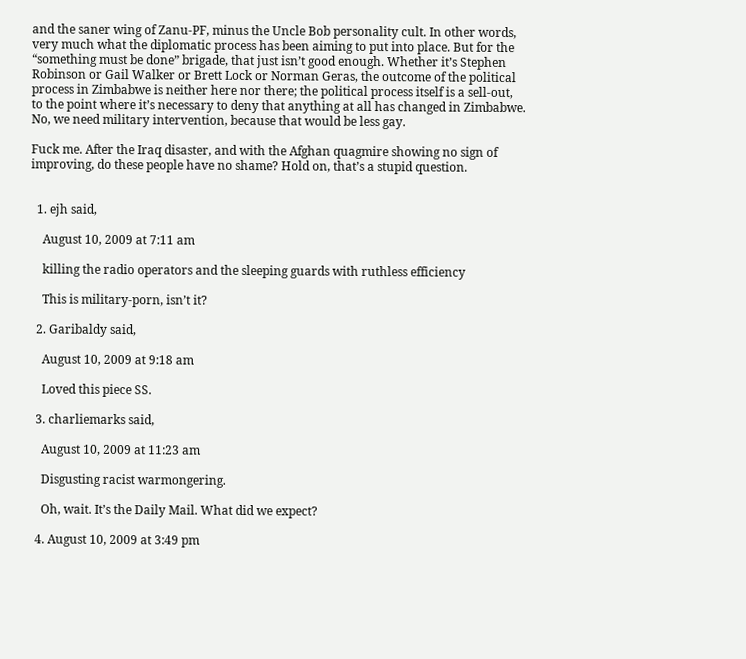and the saner wing of Zanu-PF, minus the Uncle Bob personality cult. In other words, very much what the diplomatic process has been aiming to put into place. But for the “something must be done” brigade, that just isn’t good enough. Whether it’s Stephen Robinson or Gail Walker or Brett Lock or Norman Geras, the outcome of the political process in Zimbabwe is neither here nor there; the political process itself is a sell-out, to the point where it’s necessary to deny that anything at all has changed in Zimbabwe. No, we need military intervention, because that would be less gay.

Fuck me. After the Iraq disaster, and with the Afghan quagmire showing no sign of improving, do these people have no shame? Hold on, that’s a stupid question.


  1. ejh said,

    August 10, 2009 at 7:11 am

    killing the radio operators and the sleeping guards with ruthless efficiency

    This is military-porn, isn’t it?

  2. Garibaldy said,

    August 10, 2009 at 9:18 am

    Loved this piece SS.

  3. charliemarks said,

    August 10, 2009 at 11:23 am

    Disgusting racist warmongering.

    Oh, wait. It’s the Daily Mail. What did we expect?

  4. August 10, 2009 at 3:49 pm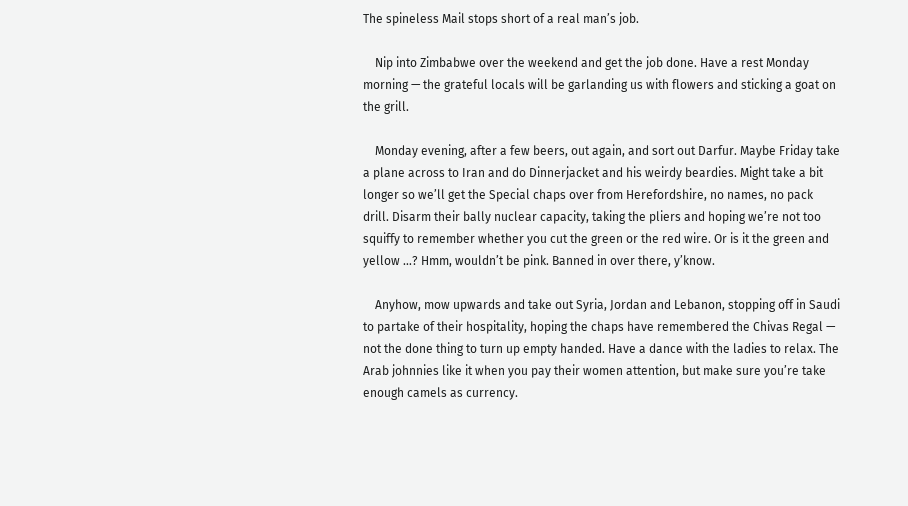The spineless Mail stops short of a real man’s job.

    Nip into Zimbabwe over the weekend and get the job done. Have a rest Monday morning — the grateful locals will be garlanding us with flowers and sticking a goat on the grill.

    Monday evening, after a few beers, out again, and sort out Darfur. Maybe Friday take a plane across to Iran and do Dinnerjacket and his weirdy beardies. Might take a bit longer so we’ll get the Special chaps over from Herefordshire, no names, no pack drill. Disarm their bally nuclear capacity, taking the pliers and hoping we’re not too squiffy to remember whether you cut the green or the red wire. Or is it the green and yellow …? Hmm, wouldn’t be pink. Banned in over there, y’know.

    Anyhow, mow upwards and take out Syria, Jordan and Lebanon, stopping off in Saudi to partake of their hospitality, hoping the chaps have remembered the Chivas Regal — not the done thing to turn up empty handed. Have a dance with the ladies to relax. The Arab johnnies like it when you pay their women attention, but make sure you’re take enough camels as currency.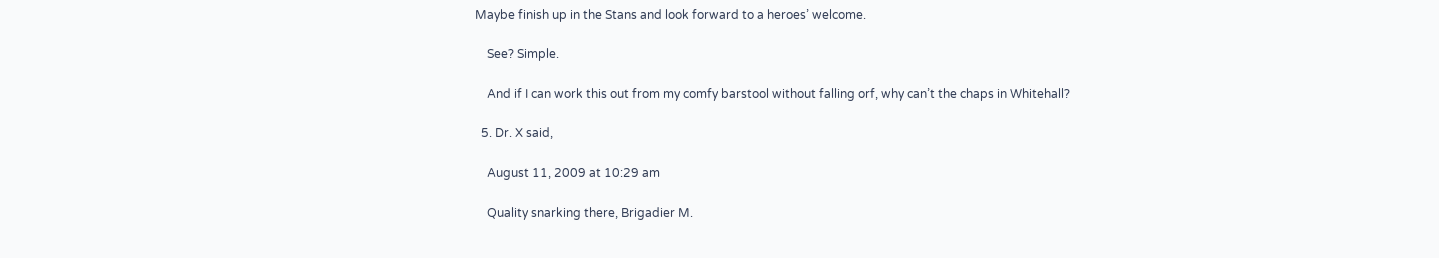Maybe finish up in the Stans and look forward to a heroes’ welcome.

    See? Simple.

    And if I can work this out from my comfy barstool without falling orf, why can’t the chaps in Whitehall?

  5. Dr. X said,

    August 11, 2009 at 10:29 am

    Quality snarking there, Brigadier M.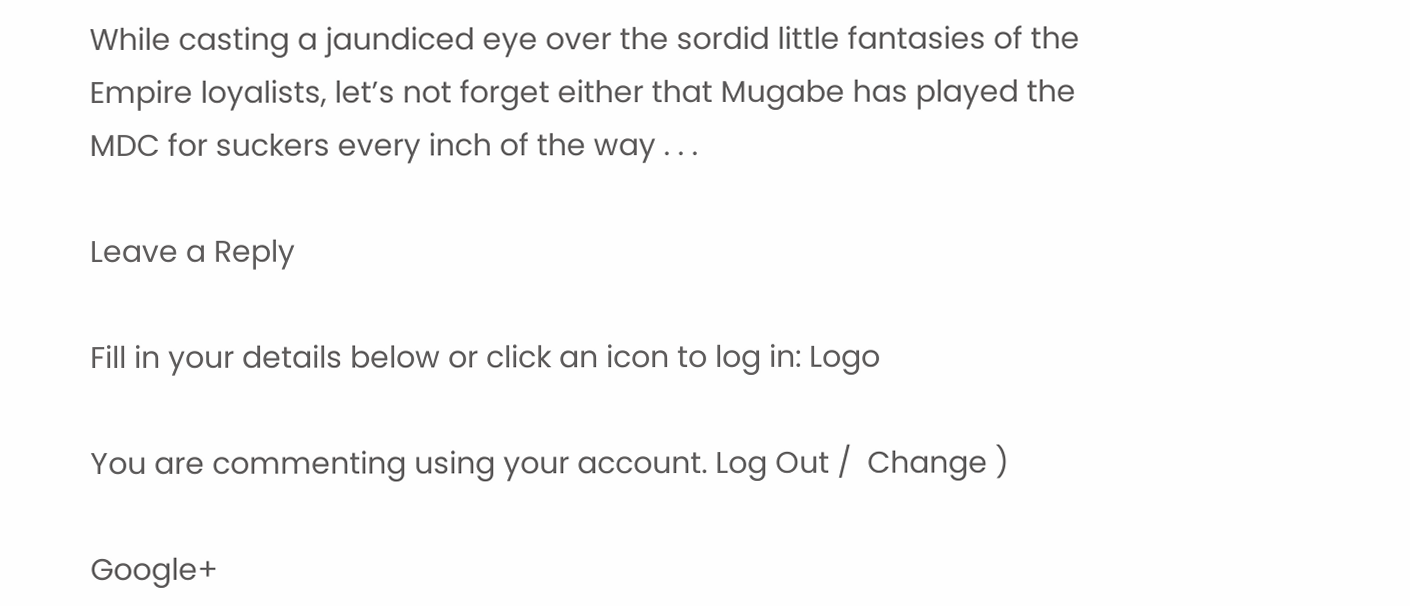While casting a jaundiced eye over the sordid little fantasies of the Empire loyalists, let’s not forget either that Mugabe has played the MDC for suckers every inch of the way . . .

Leave a Reply

Fill in your details below or click an icon to log in: Logo

You are commenting using your account. Log Out /  Change )

Google+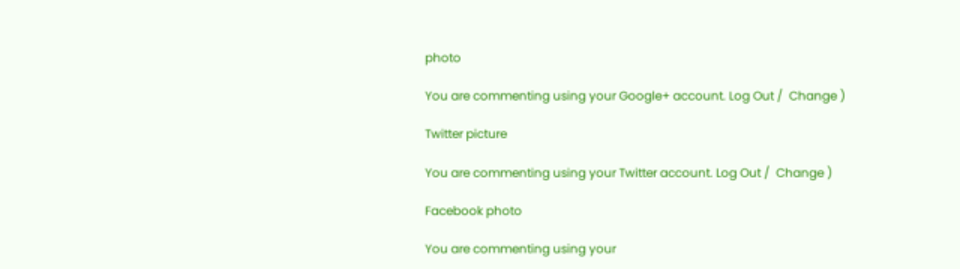photo

You are commenting using your Google+ account. Log Out /  Change )

Twitter picture

You are commenting using your Twitter account. Log Out /  Change )

Facebook photo

You are commenting using your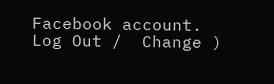Facebook account. Log Out /  Change )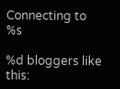Connecting to %s

%d bloggers like this: